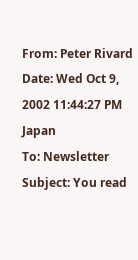From: Peter Rivard
Date: Wed Oct 9, 2002 11:44:27 PM Japan
To: Newsletter
Subject: You read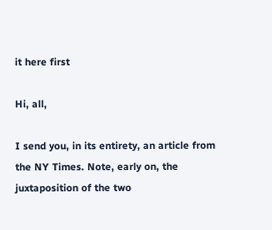it here first

Hi, all,

I send you, in its entirety, an article from the NY Times. Note, early on, the juxtaposition of the two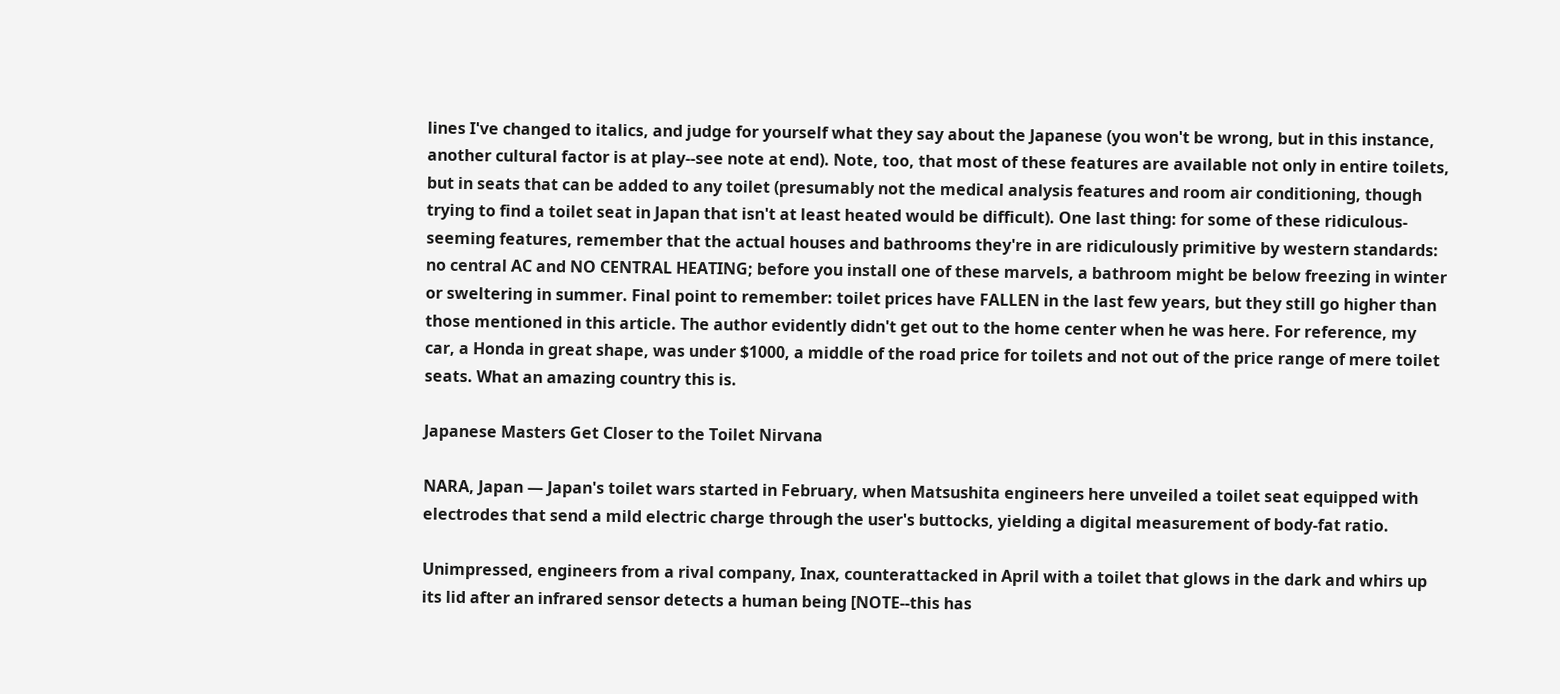lines I've changed to italics, and judge for yourself what they say about the Japanese (you won't be wrong, but in this instance, another cultural factor is at play--see note at end). Note, too, that most of these features are available not only in entire toilets, but in seats that can be added to any toilet (presumably not the medical analysis features and room air conditioning, though trying to find a toilet seat in Japan that isn't at least heated would be difficult). One last thing: for some of these ridiculous-seeming features, remember that the actual houses and bathrooms they're in are ridiculously primitive by western standards: no central AC and NO CENTRAL HEATING; before you install one of these marvels, a bathroom might be below freezing in winter or sweltering in summer. Final point to remember: toilet prices have FALLEN in the last few years, but they still go higher than those mentioned in this article. The author evidently didn't get out to the home center when he was here. For reference, my car, a Honda in great shape, was under $1000, a middle of the road price for toilets and not out of the price range of mere toilet seats. What an amazing country this is.

Japanese Masters Get Closer to the Toilet Nirvana

NARA, Japan — Japan's toilet wars started in February, when Matsushita engineers here unveiled a toilet seat equipped with electrodes that send a mild electric charge through the user's buttocks, yielding a digital measurement of body-fat ratio.

Unimpressed, engineers from a rival company, Inax, counterattacked in April with a toilet that glows in the dark and whirs up its lid after an infrared sensor detects a human being [NOTE--this has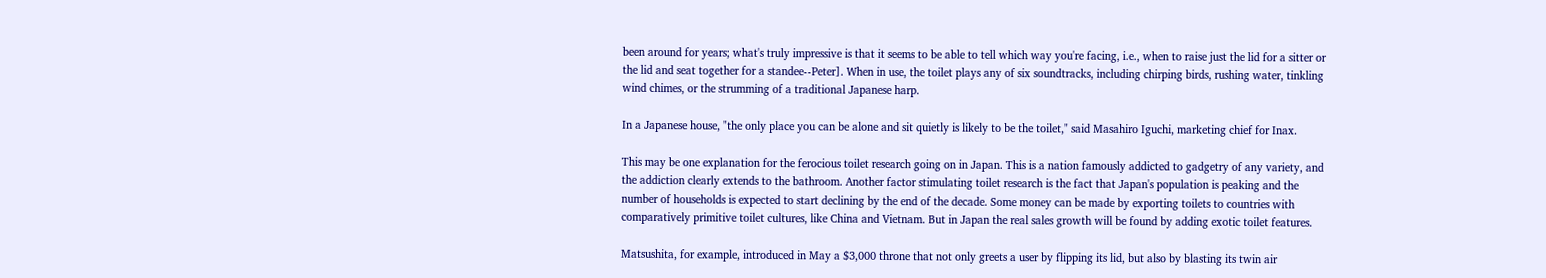been around for years; what's truly impressive is that it seems to be able to tell which way you're facing, i.e., when to raise just the lid for a sitter or the lid and seat together for a standee--Peter]. When in use, the toilet plays any of six soundtracks, including chirping birds, rushing water, tinkling wind chimes, or the strumming of a traditional Japanese harp.

In a Japanese house, "the only place you can be alone and sit quietly is likely to be the toilet," said Masahiro Iguchi, marketing chief for Inax.

This may be one explanation for the ferocious toilet research going on in Japan. This is a nation famously addicted to gadgetry of any variety, and the addiction clearly extends to the bathroom. Another factor stimulating toilet research is the fact that Japan's population is peaking and the number of households is expected to start declining by the end of the decade. Some money can be made by exporting toilets to countries with comparatively primitive toilet cultures, like China and Vietnam. But in Japan the real sales growth will be found by adding exotic toilet features.

Matsushita, for example, introduced in May a $3,000 throne that not only greets a user by flipping its lid, but also by blasting its twin air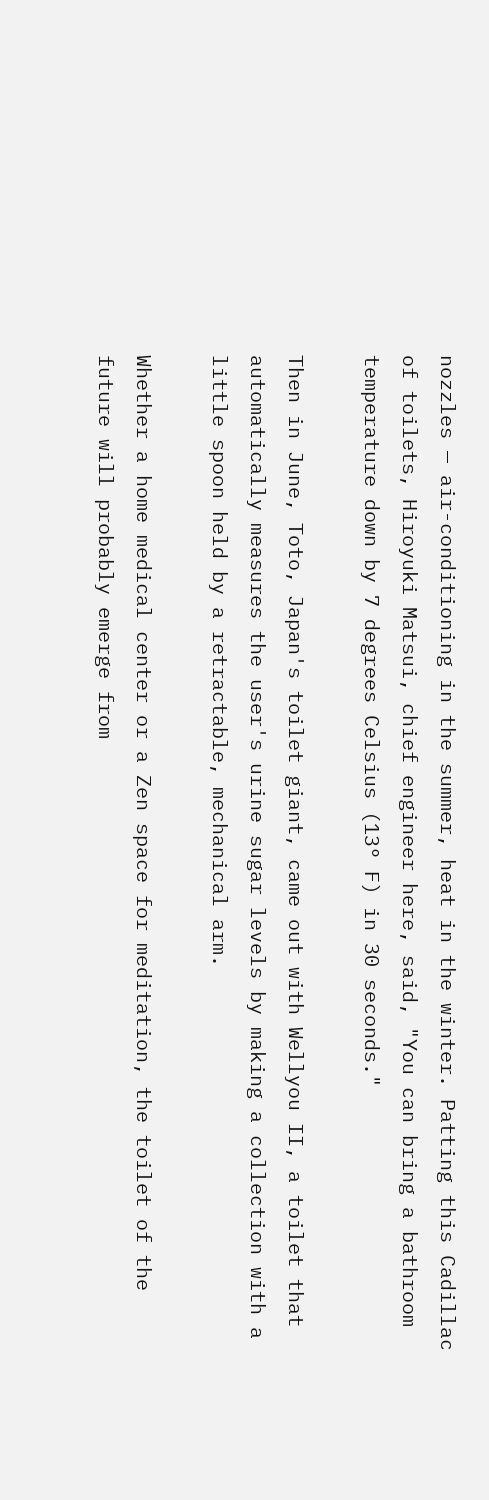nozzles — air-conditioning in the summer, heat in the winter. Patting this Cadillac of toilets, Hiroyuki Matsui, chief engineer here, said, "You can bring a bathroom temperature down by 7 degrees Celsius (13° F) in 30 seconds."

Then in June, Toto, Japan's toilet giant, came out with Wellyou II, a toilet that automatically measures the user's urine sugar levels by making a collection with a little spoon held by a retractable, mechanical arm.

Whether a home medical center or a Zen space for meditation, the toilet of the future will probably emerge from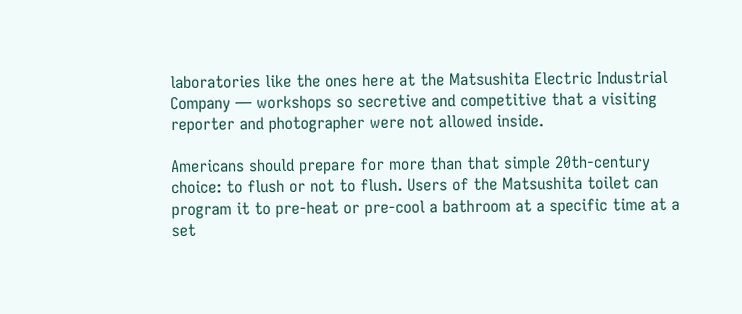laboratories like the ones here at the Matsushita Electric Industrial Company — workshops so secretive and competitive that a visiting reporter and photographer were not allowed inside.

Americans should prepare for more than that simple 20th-century choice: to flush or not to flush. Users of the Matsushita toilet can program it to pre-heat or pre-cool a bathroom at a specific time at a set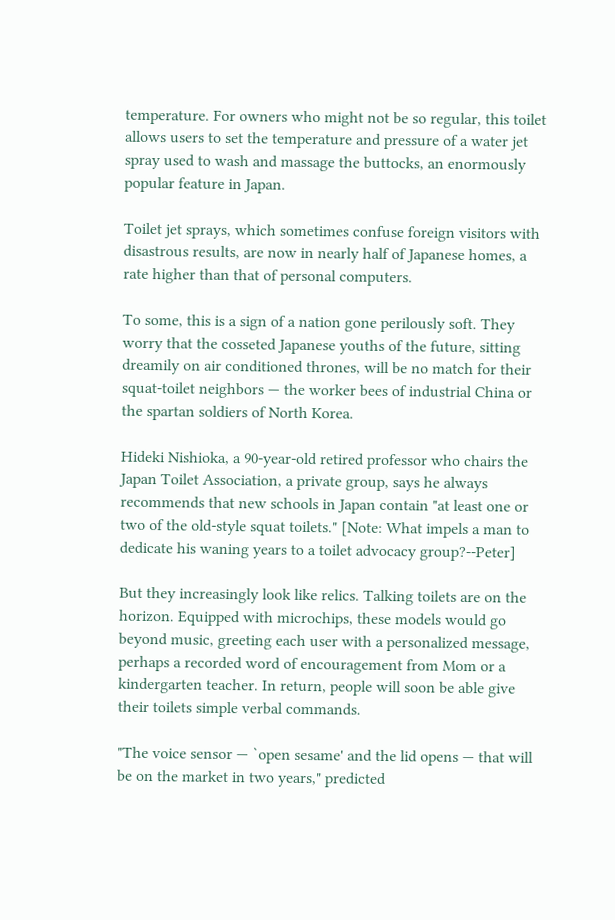temperature. For owners who might not be so regular, this toilet allows users to set the temperature and pressure of a water jet spray used to wash and massage the buttocks, an enormously popular feature in Japan.

Toilet jet sprays, which sometimes confuse foreign visitors with disastrous results, are now in nearly half of Japanese homes, a rate higher than that of personal computers.

To some, this is a sign of a nation gone perilously soft. They worry that the cosseted Japanese youths of the future, sitting dreamily on air conditioned thrones, will be no match for their squat-toilet neighbors — the worker bees of industrial China or the spartan soldiers of North Korea.

Hideki Nishioka, a 90-year-old retired professor who chairs the Japan Toilet Association, a private group, says he always recommends that new schools in Japan contain "at least one or two of the old-style squat toilets." [Note: What impels a man to dedicate his waning years to a toilet advocacy group?--Peter]

But they increasingly look like relics. Talking toilets are on the horizon. Equipped with microchips, these models would go beyond music, greeting each user with a personalized message, perhaps a recorded word of encouragement from Mom or a kindergarten teacher. In return, people will soon be able give their toilets simple verbal commands.

"The voice sensor — `open sesame' and the lid opens — that will be on the market in two years," predicted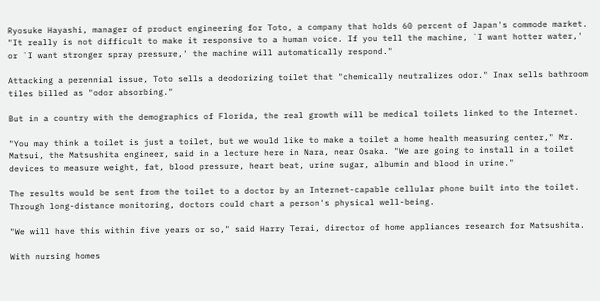Ryosuke Hayashi, manager of product engineering for Toto, a company that holds 60 percent of Japan's commode market. "It really is not difficult to make it responsive to a human voice. If you tell the machine, `I want hotter water,' or `I want stronger spray pressure,' the machine will automatically respond."

Attacking a perennial issue, Toto sells a deodorizing toilet that "chemically neutralizes odor." Inax sells bathroom tiles billed as "odor absorbing."

But in a country with the demographics of Florida, the real growth will be medical toilets linked to the Internet.

"You may think a toilet is just a toilet, but we would like to make a toilet a home health measuring center," Mr. Matsui, the Matsushita engineer, said in a lecture here in Nara, near Osaka. "We are going to install in a toilet devices to measure weight, fat, blood pressure, heart beat, urine sugar, albumin and blood in urine."

The results would be sent from the toilet to a doctor by an Internet-capable cellular phone built into the toilet. Through long-distance monitoring, doctors could chart a person's physical well-being.

"We will have this within five years or so," said Harry Terai, director of home appliances research for Matsushita.

With nursing homes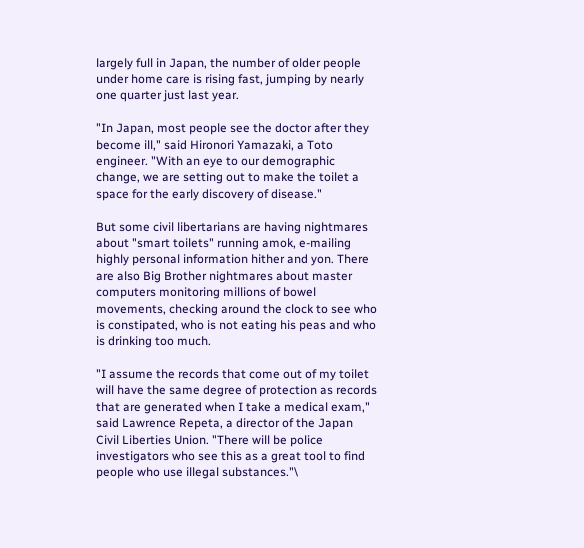largely full in Japan, the number of older people under home care is rising fast, jumping by nearly one quarter just last year.

"In Japan, most people see the doctor after they become ill," said Hironori Yamazaki, a Toto engineer. "With an eye to our demographic change, we are setting out to make the toilet a space for the early discovery of disease."

But some civil libertarians are having nightmares about "smart toilets" running amok, e-mailing highly personal information hither and yon. There are also Big Brother nightmares about master computers monitoring millions of bowel movements, checking around the clock to see who is constipated, who is not eating his peas and who is drinking too much.

"I assume the records that come out of my toilet will have the same degree of protection as records that are generated when I take a medical exam," said Lawrence Repeta, a director of the Japan Civil Liberties Union. "There will be police investigators who see this as a great tool to find people who use illegal substances."\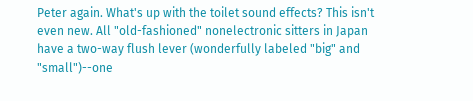Peter again. What's up with the toilet sound effects? This isn't even new. All "old-fashioned" nonelectronic sitters in Japan have a two-way flush lever (wonderfully labeled "big" and "small")--one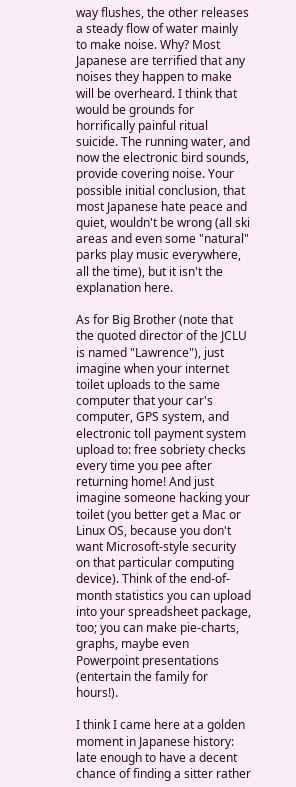way flushes, the other releases a steady flow of water mainly to make noise. Why? Most Japanese are terrified that any noises they happen to make will be overheard. I think that would be grounds for horrifically painful ritual suicide. The running water, and now the electronic bird sounds, provide covering noise. Your possible initial conclusion, that most Japanese hate peace and quiet, wouldn't be wrong (all ski areas and even some "natural" parks play music everywhere, all the time), but it isn't the explanation here.

As for Big Brother (note that the quoted director of the JCLU is named "Lawrence"), just imagine when your internet toilet uploads to the same computer that your car's computer, GPS system, and electronic toll payment system upload to: free sobriety checks every time you pee after returning home! And just imagine someone hacking your toilet (you better get a Mac or Linux OS, because you don't want Microsoft-style security on that particular computing device). Think of the end-of-month statistics you can upload into your spreadsheet package, too; you can make pie-charts, graphs, maybe even Powerpoint presentations (entertain the family for hours!).

I think I came here at a golden moment in Japanese history: late enough to have a decent chance of finding a sitter rather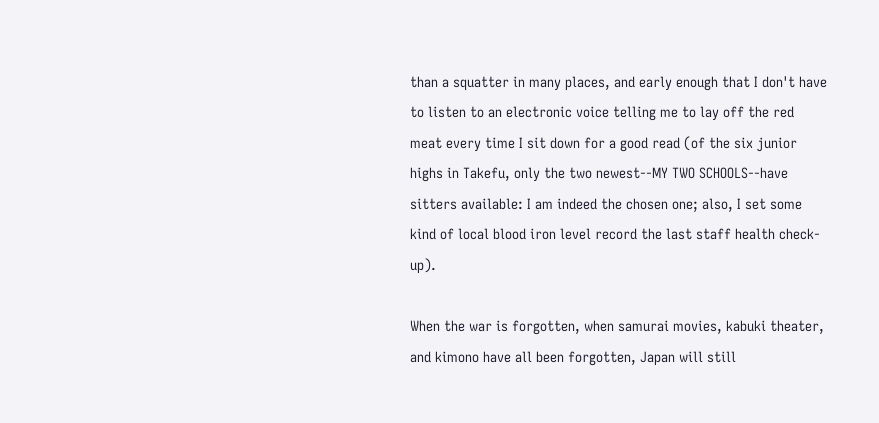than a squatter in many places, and early enough that I don't have to listen to an electronic voice telling me to lay off the red meat every time I sit down for a good read (of the six junior highs in Takefu, only the two newest--MY TWO SCHOOLS--have sitters available: I am indeed the chosen one; also, I set some kind of local blood iron level record the last staff health check-up).

When the war is forgotten, when samurai movies, kabuki theater, and kimono have all been forgotten, Japan will still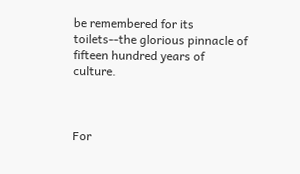be remembered for its toilets--the glorious pinnacle of fifteen hundred years of culture.



For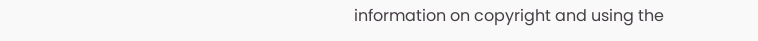information on copyright and using the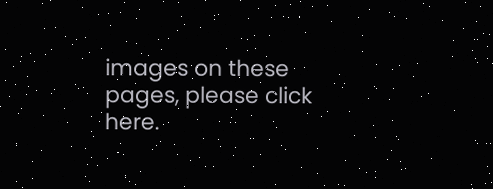images on these pages, please click here.